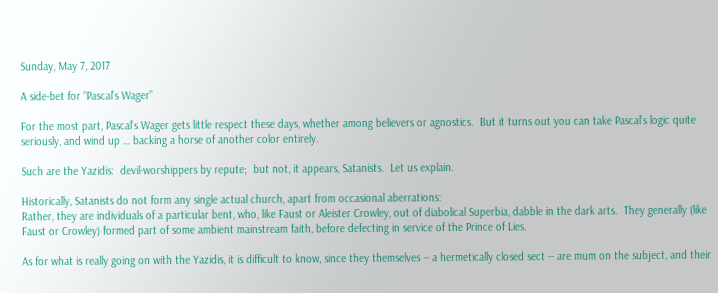Sunday, May 7, 2017

A side-bet for “Pascal’s Wager”

For the most part, Pascal’s Wager gets little respect these days, whether among believers or agnostics.  But it turns out you can take Pascal’s logic quite seriously, and wind up … backing a horse of another color entirely.

Such are the Yazidis:  devil-worshippers by repute;  but not, it appears, Satanists.  Let us explain.

Historically, Satanists do not form any single actual church, apart from occasional aberrations:
Rather, they are individuals of a particular bent, who, like Faust or Aleister Crowley, out of diabolical Superbia, dabble in the dark arts.  They generally (like Faust or Crowley) formed part of some ambient mainstream faith, before defecting in service of the Prince of Lies.

As for what is really going on with the Yazidis, it is difficult to know, since they themselves -- a hermetically closed sect -- are mum on the subject, and their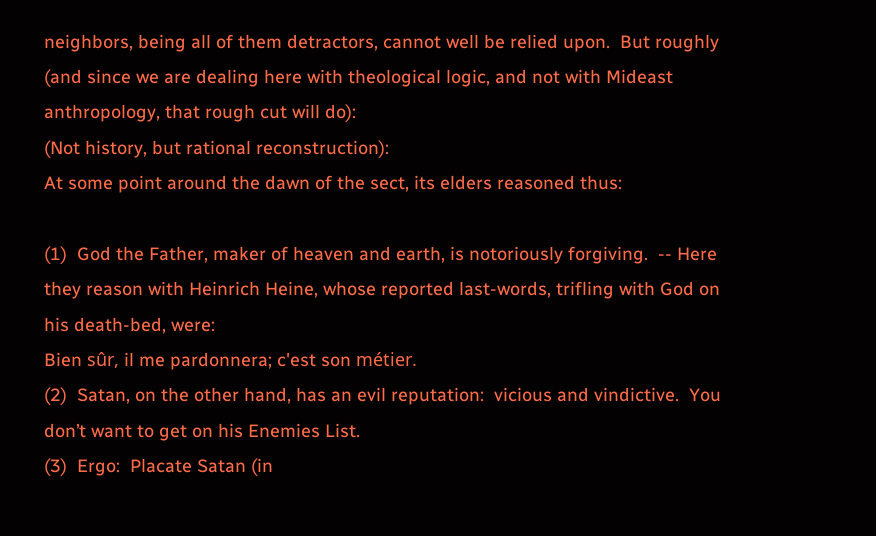neighbors, being all of them detractors, cannot well be relied upon.  But roughly (and since we are dealing here with theological logic, and not with Mideast anthropology, that rough cut will do):
(Not history, but rational reconstruction):
At some point around the dawn of the sect, its elders reasoned thus:

(1)  God the Father, maker of heaven and earth, is notoriously forgiving.  -- Here they reason with Heinrich Heine, whose reported last-words, trifling with God on his death-bed, were:
Bien sûr, il me pardonnera; c'est son métier.
(2)  Satan, on the other hand, has an evil reputation:  vicious and vindictive.  You don’t want to get on his Enemies List.
(3)  Ergo:  Placate Satan (in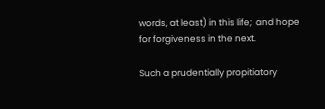words, at least) in this life;  and hope for forgiveness in the next.

Such a prudentially propitiatory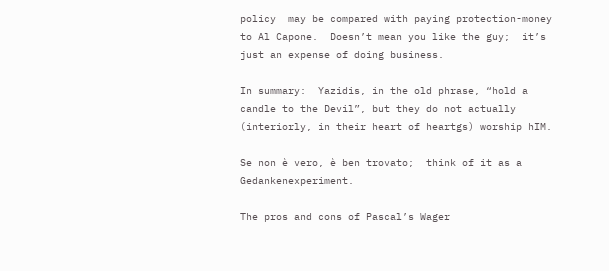policy  may be compared with paying protection-money to Al Capone.  Doesn’t mean you like the guy;  it’s just an expense of doing business.

In summary:  Yazidis, in the old phrase, “hold a candle to the Devil”, but they do not actually (interiorly, in their heart of heartgs) worship hIM.

Se non è vero, è ben trovato;  think of it as a Gedankenexperiment.

The pros and cons of Pascal’s Wager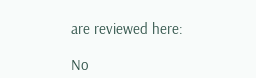are reviewed here:

No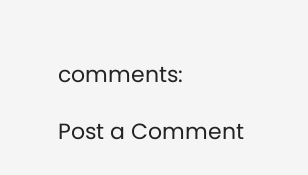comments:

Post a Comment